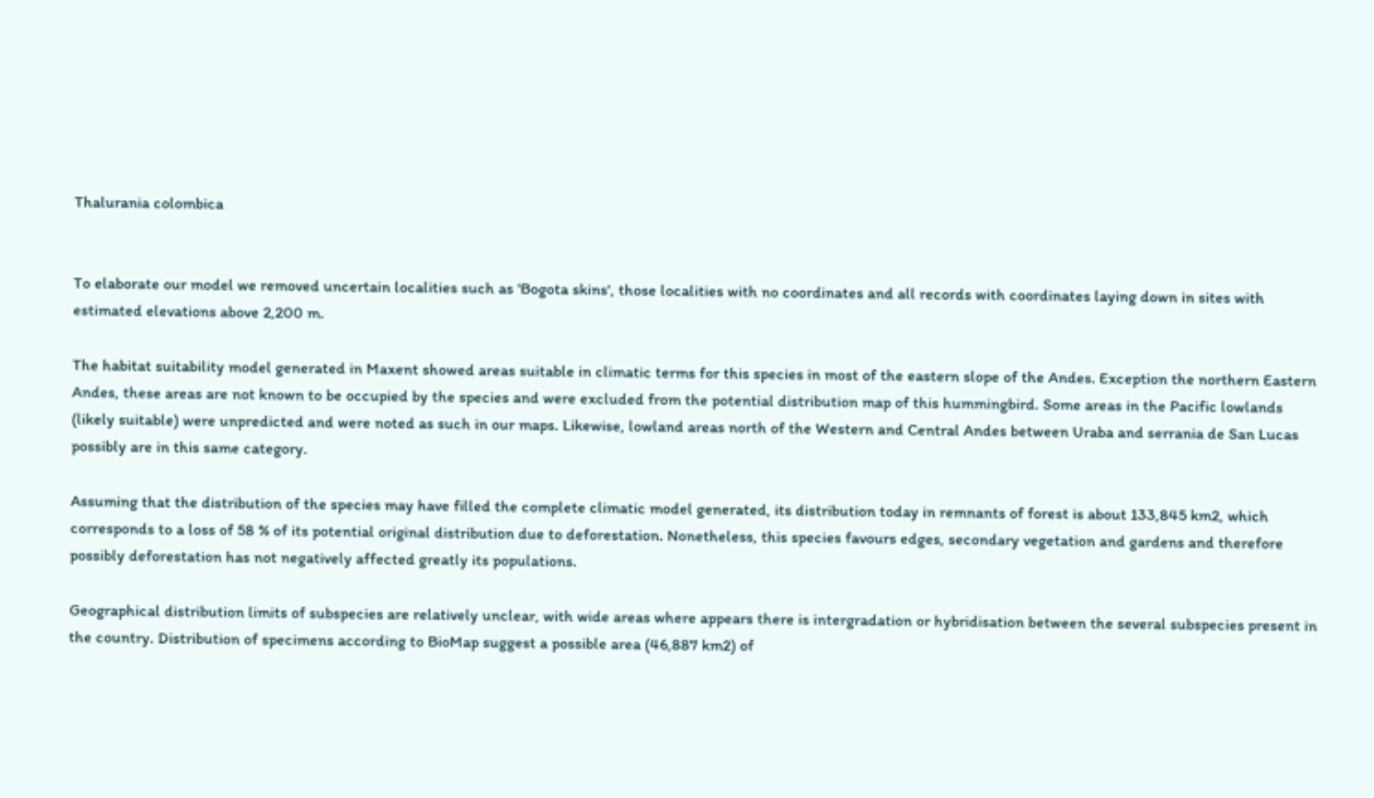Thalurania colombica


To elaborate our model we removed uncertain localities such as 'Bogota skins', those localities with no coordinates and all records with coordinates laying down in sites with estimated elevations above 2,200 m.

The habitat suitability model generated in Maxent showed areas suitable in climatic terms for this species in most of the eastern slope of the Andes. Exception the northern Eastern Andes, these areas are not known to be occupied by the species and were excluded from the potential distribution map of this hummingbird. Some areas in the Pacific lowlands (likely suitable) were unpredicted and were noted as such in our maps. Likewise, lowland areas north of the Western and Central Andes between Uraba and serrania de San Lucas possibly are in this same category.

Assuming that the distribution of the species may have filled the complete climatic model generated, its distribution today in remnants of forest is about 133,845 km2, which corresponds to a loss of 58 % of its potential original distribution due to deforestation. Nonetheless, this species favours edges, secondary vegetation and gardens and therefore possibly deforestation has not negatively affected greatly its populations.

Geographical distribution limits of subspecies are relatively unclear, with wide areas where appears there is intergradation or hybridisation between the several subspecies present in the country. Distribution of specimens according to BioMap suggest a possible area (46,887 km2) of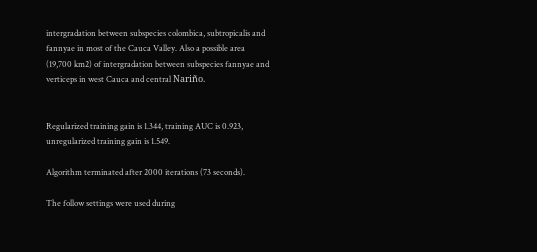intergradation between subspecies colombica, subtropicalis and fannyae in most of the Cauca Valley. Also a possible area (19,700 km2) of intergradation between subspecies fannyae and verticeps in west Cauca and central Nariño.


Regularized training gain is 1.344, training AUC is 0.923, unregularized training gain is 1.549.

Algorithm terminated after 2000 iterations (73 seconds).

The follow settings were used during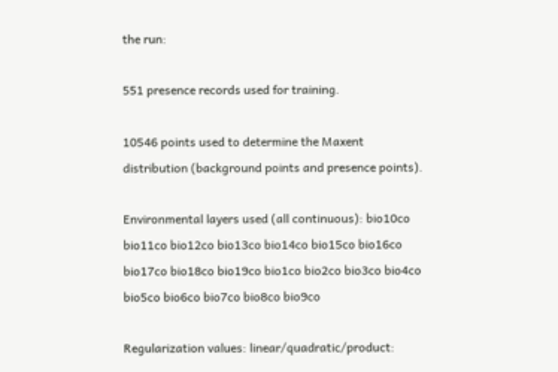the run:

551 presence records used for training.

10546 points used to determine the Maxent distribution (background points and presence points).

Environmental layers used (all continuous): bio10co bio11co bio12co bio13co bio14co bio15co bio16co bio17co bio18co bio19co bio1co bio2co bio3co bio4co bio5co bio6co bio7co bio8co bio9co

Regularization values: linear/quadratic/product: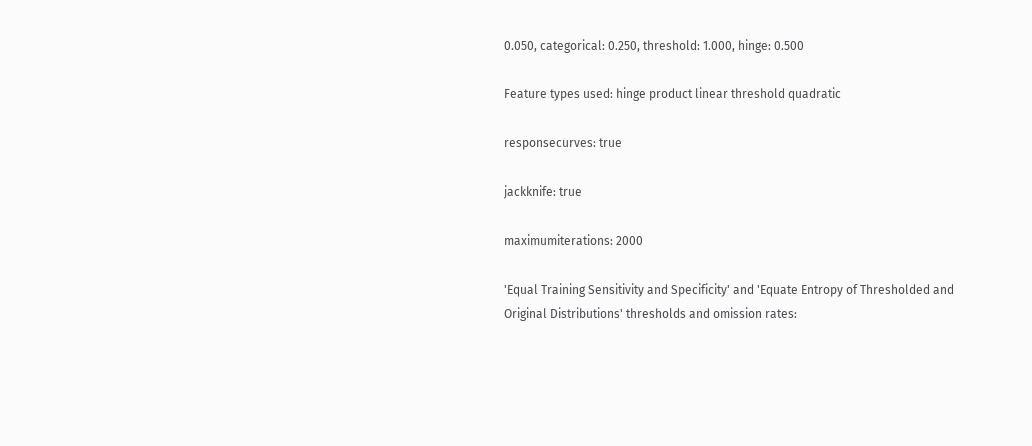0.050, categorical: 0.250, threshold: 1.000, hinge: 0.500

Feature types used: hinge product linear threshold quadratic

responsecurves: true

jackknife: true

maximumiterations: 2000

'Equal Training Sensitivity and Specificity' and 'Equate Entropy of Thresholded and Original Distributions' thresholds and omission rates: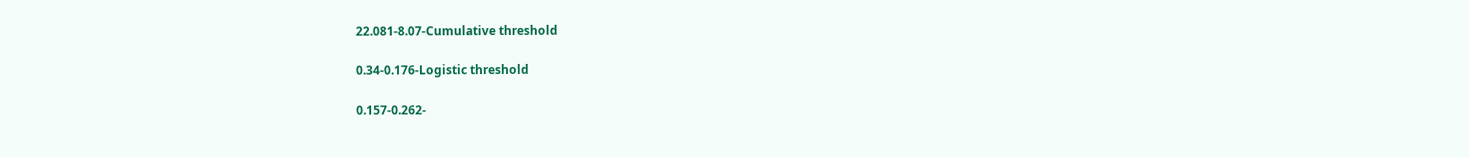22.081-8.07-Cumulative threshold

0.34-0.176-Logistic threshold

0.157-0.262-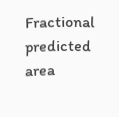Fractional predicted area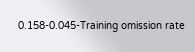0.158-0.045-Training omission rate